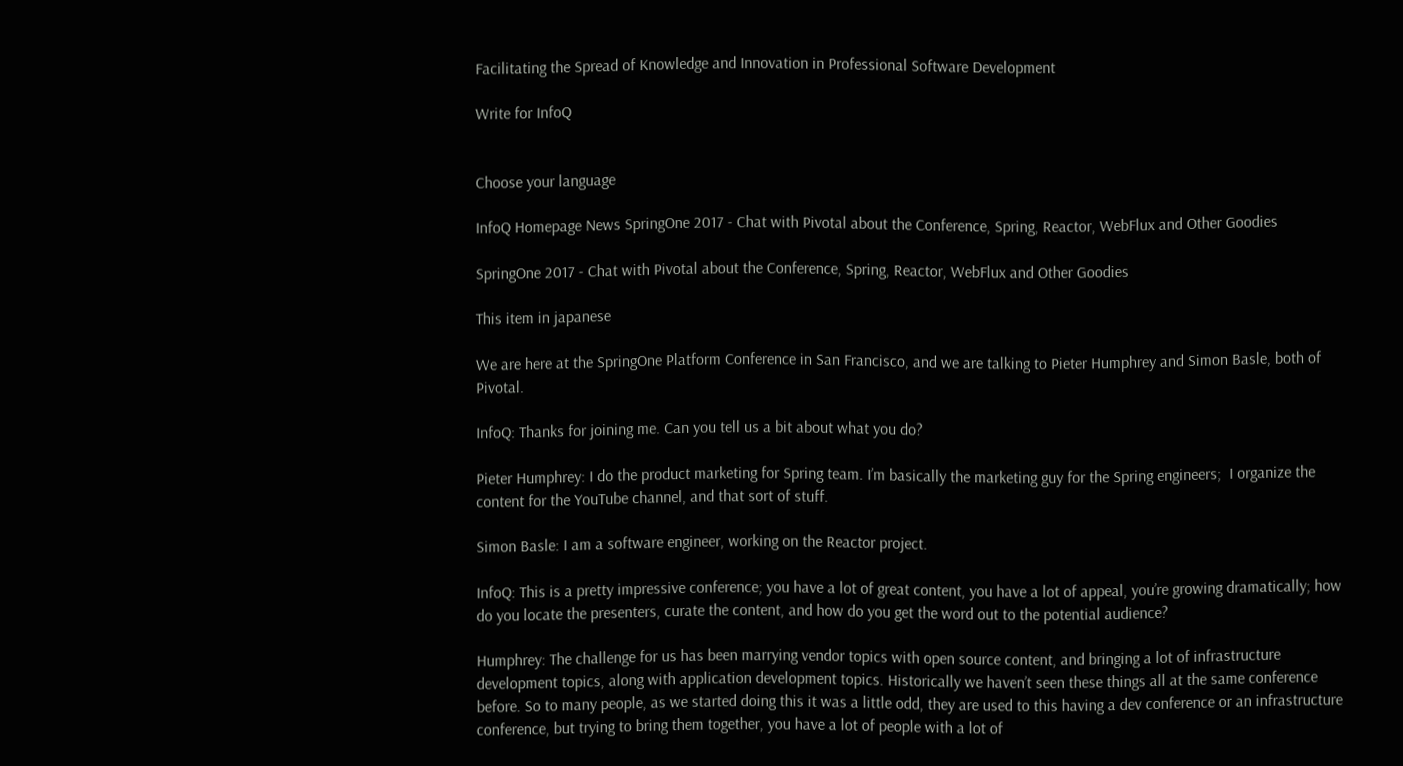Facilitating the Spread of Knowledge and Innovation in Professional Software Development

Write for InfoQ


Choose your language

InfoQ Homepage News SpringOne 2017 - Chat with Pivotal about the Conference, Spring, Reactor, WebFlux and Other Goodies

SpringOne 2017 - Chat with Pivotal about the Conference, Spring, Reactor, WebFlux and Other Goodies

This item in japanese

We are here at the SpringOne Platform Conference in San Francisco, and we are talking to Pieter Humphrey and Simon Basle, both of Pivotal.

InfoQ: Thanks for joining me. Can you tell us a bit about what you do?

Pieter Humphrey: I do the product marketing for Spring team. I’m basically the marketing guy for the Spring engineers;  I organize the content for the YouTube channel, and that sort of stuff.

Simon Basle: I am a software engineer, working on the Reactor project.

InfoQ: This is a pretty impressive conference; you have a lot of great content, you have a lot of appeal, you’re growing dramatically; how do you locate the presenters, curate the content, and how do you get the word out to the potential audience?

Humphrey: The challenge for us has been marrying vendor topics with open source content, and bringing a lot of infrastructure development topics, along with application development topics. Historically we haven’t seen these things all at the same conference before. So to many people, as we started doing this it was a little odd, they are used to this having a dev conference or an infrastructure conference, but trying to bring them together, you have a lot of people with a lot of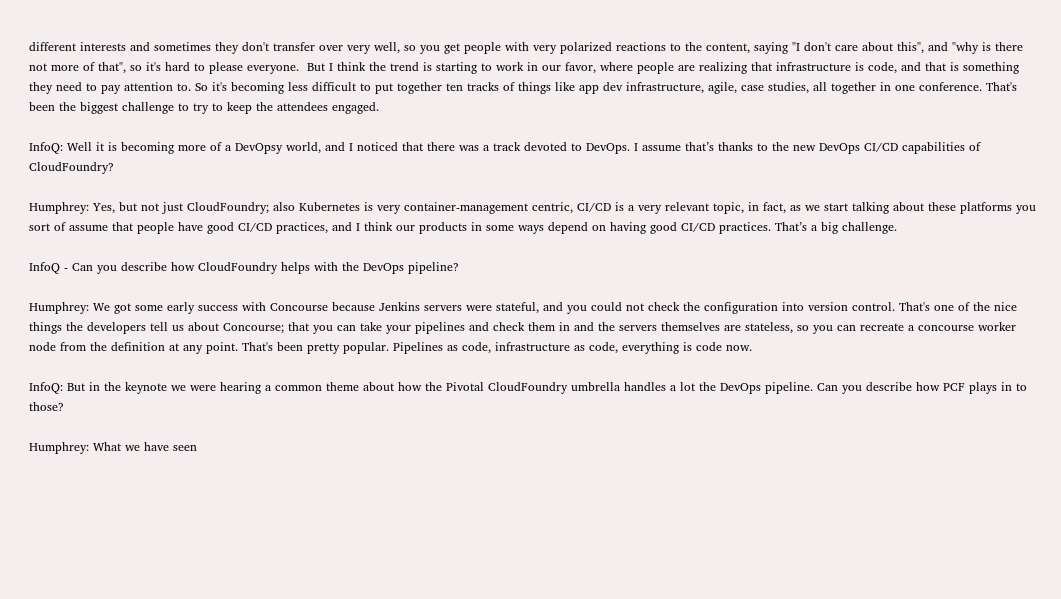different interests and sometimes they don't transfer over very well, so you get people with very polarized reactions to the content, saying "I don't care about this", and "why is there not more of that", so it's hard to please everyone.  But I think the trend is starting to work in our favor, where people are realizing that infrastructure is code, and that is something they need to pay attention to. So it's becoming less difficult to put together ten tracks of things like app dev infrastructure, agile, case studies, all together in one conference. That's been the biggest challenge to try to keep the attendees engaged.

InfoQ: Well it is becoming more of a DevOpsy world, and I noticed that there was a track devoted to DevOps. I assume that’s thanks to the new DevOps CI/CD capabilities of CloudFoundry?

Humphrey: Yes, but not just CloudFoundry; also Kubernetes is very container-management centric, CI/CD is a very relevant topic, in fact, as we start talking about these platforms you sort of assume that people have good CI/CD practices, and I think our products in some ways depend on having good CI/CD practices. That’s a big challenge.

InfoQ - Can you describe how CloudFoundry helps with the DevOps pipeline?

Humphrey: We got some early success with Concourse because Jenkins servers were stateful, and you could not check the configuration into version control. That's one of the nice things the developers tell us about Concourse; that you can take your pipelines and check them in and the servers themselves are stateless, so you can recreate a concourse worker node from the definition at any point. That's been pretty popular. Pipelines as code, infrastructure as code, everything is code now.

InfoQ: But in the keynote we were hearing a common theme about how the Pivotal CloudFoundry umbrella handles a lot the DevOps pipeline. Can you describe how PCF plays in to those?

Humphrey: What we have seen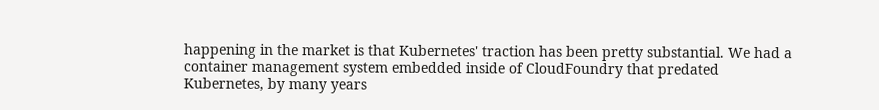happening in the market is that Kubernetes' traction has been pretty substantial. We had a container management system embedded inside of CloudFoundry that predated Kubernetes, by many years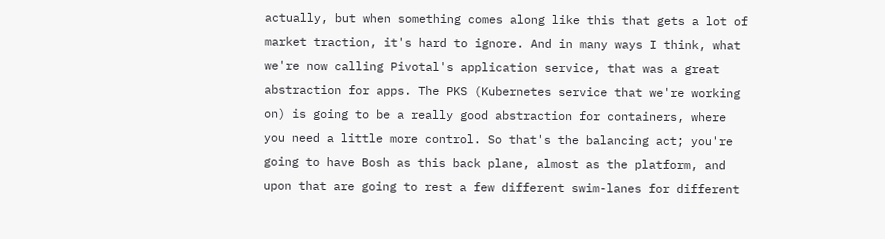actually, but when something comes along like this that gets a lot of market traction, it's hard to ignore. And in many ways I think, what we're now calling Pivotal's application service, that was a great abstraction for apps. The PKS (Kubernetes service that we're working on) is going to be a really good abstraction for containers, where you need a little more control. So that's the balancing act; you're going to have Bosh as this back plane, almost as the platform, and upon that are going to rest a few different swim-lanes for different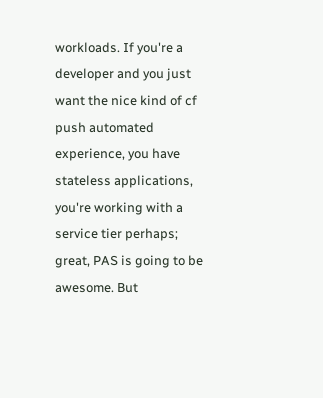workloads. If you're a developer and you just want the nice kind of cf push automated experience, you have stateless applications, you're working with a service tier perhaps; great, PAS is going to be awesome. But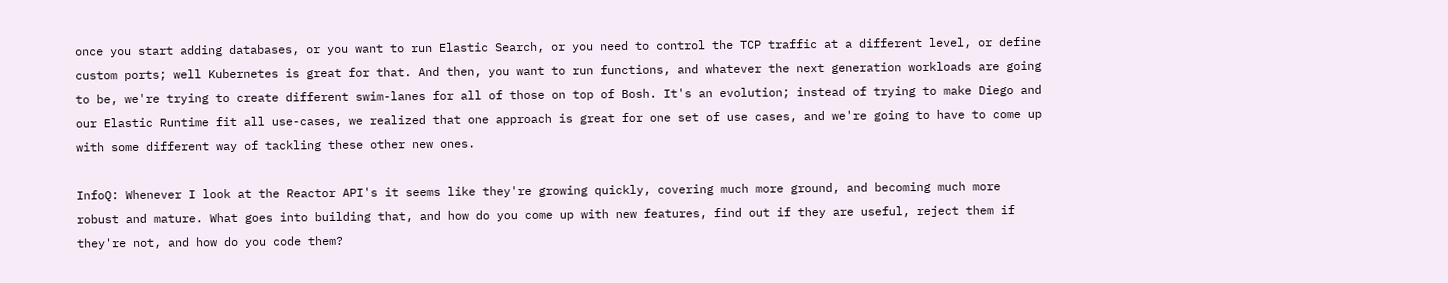once you start adding databases, or you want to run Elastic Search, or you need to control the TCP traffic at a different level, or define custom ports; well Kubernetes is great for that. And then, you want to run functions, and whatever the next generation workloads are going to be, we're trying to create different swim-lanes for all of those on top of Bosh. It's an evolution; instead of trying to make Diego and our Elastic Runtime fit all use-cases, we realized that one approach is great for one set of use cases, and we're going to have to come up with some different way of tackling these other new ones.

InfoQ: Whenever I look at the Reactor API's it seems like they're growing quickly, covering much more ground, and becoming much more robust and mature. What goes into building that, and how do you come up with new features, find out if they are useful, reject them if they're not, and how do you code them?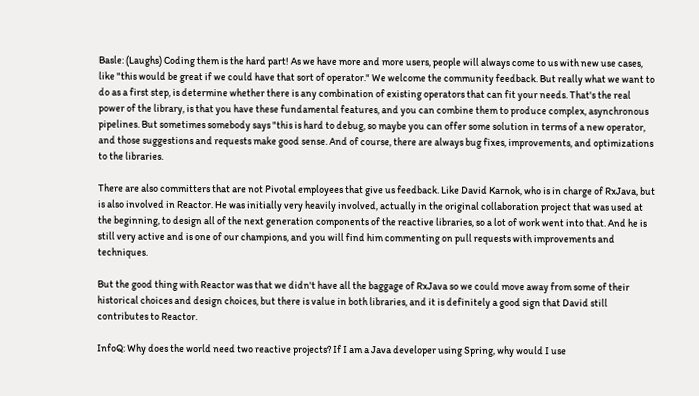Basle: (Laughs) Coding them is the hard part! As we have more and more users, people will always come to us with new use cases, like "this would be great if we could have that sort of operator." We welcome the community feedback. But really what we want to do as a first step, is determine whether there is any combination of existing operators that can fit your needs. That's the real power of the library, is that you have these fundamental features, and you can combine them to produce complex, asynchronous pipelines. But sometimes somebody says "this is hard to debug, so maybe you can offer some solution in terms of a new operator, and those suggestions and requests make good sense. And of course, there are always bug fixes, improvements, and optimizations to the libraries.

There are also committers that are not Pivotal employees that give us feedback. Like David Karnok, who is in charge of RxJava, but is also involved in Reactor. He was initially very heavily involved, actually in the original collaboration project that was used at the beginning, to design all of the next generation components of the reactive libraries, so a lot of work went into that. And he is still very active and is one of our champions, and you will find him commenting on pull requests with improvements and techniques.

But the good thing with Reactor was that we didn't have all the baggage of RxJava so we could move away from some of their historical choices and design choices, but there is value in both libraries, and it is definitely a good sign that David still contributes to Reactor.

InfoQ: Why does the world need two reactive projects? If I am a Java developer using Spring, why would I use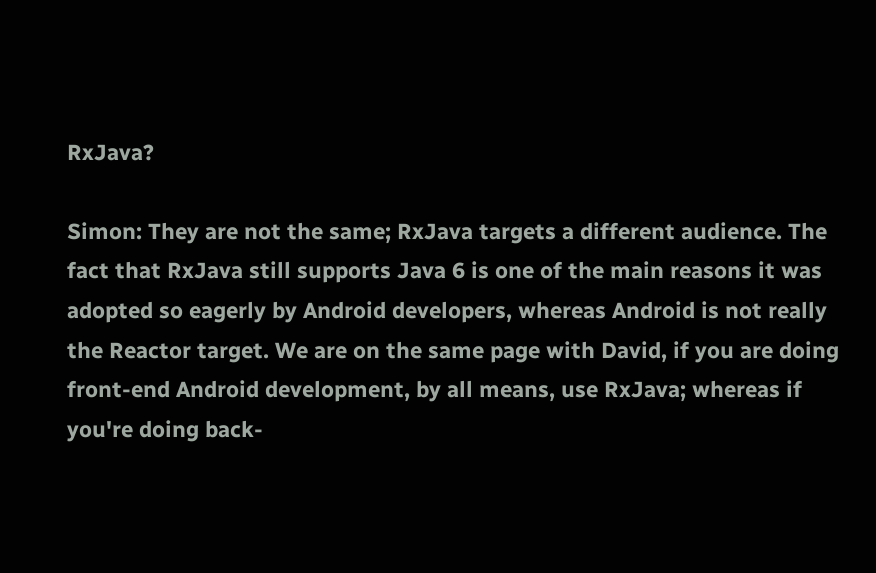RxJava?

Simon: They are not the same; RxJava targets a different audience. The fact that RxJava still supports Java 6 is one of the main reasons it was adopted so eagerly by Android developers, whereas Android is not really the Reactor target. We are on the same page with David, if you are doing front-end Android development, by all means, use RxJava; whereas if you're doing back-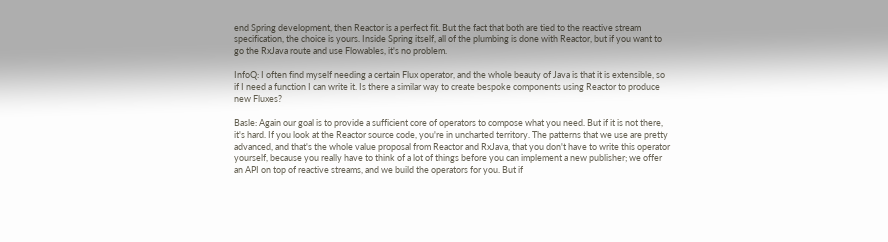end Spring development, then Reactor is a perfect fit. But the fact that both are tied to the reactive stream specification, the choice is yours. Inside Spring itself, all of the plumbing is done with Reactor, but if you want to go the RxJava route and use Flowables, it's no problem.

InfoQ: I often find myself needing a certain Flux operator, and the whole beauty of Java is that it is extensible, so if I need a function I can write it. Is there a similar way to create bespoke components using Reactor to produce new Fluxes?

Basle: Again our goal is to provide a sufficient core of operators to compose what you need. But if it is not there, it's hard. If you look at the Reactor source code, you're in uncharted territory. The patterns that we use are pretty advanced, and that's the whole value proposal from Reactor and RxJava, that you don't have to write this operator yourself, because you really have to think of a lot of things before you can implement a new publisher; we offer an API on top of reactive streams, and we build the operators for you. But if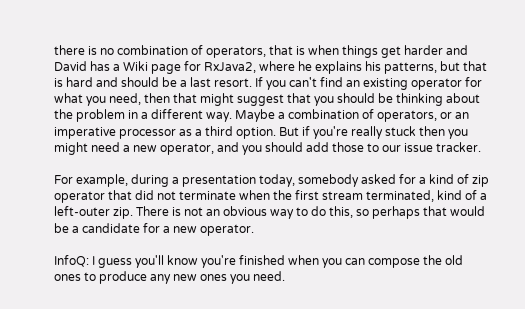there is no combination of operators, that is when things get harder and David has a Wiki page for RxJava2, where he explains his patterns, but that is hard and should be a last resort. If you can't find an existing operator for what you need, then that might suggest that you should be thinking about the problem in a different way. Maybe a combination of operators, or an imperative processor as a third option. But if you're really stuck then you might need a new operator, and you should add those to our issue tracker.

For example, during a presentation today, somebody asked for a kind of zip operator that did not terminate when the first stream terminated, kind of a left-outer zip. There is not an obvious way to do this, so perhaps that would be a candidate for a new operator.

InfoQ: I guess you'll know you're finished when you can compose the old ones to produce any new ones you need.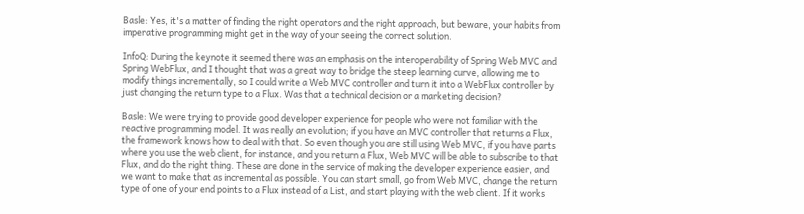Basle: Yes, it's a matter of finding the right operators and the right approach, but beware, your habits from imperative programming might get in the way of your seeing the correct solution.

InfoQ: During the keynote it seemed there was an emphasis on the interoperability of Spring Web MVC and Spring WebFlux, and I thought that was a great way to bridge the steep learning curve, allowing me to modify things incrementally, so I could write a Web MVC controller and turn it into a WebFlux controller by just changing the return type to a Flux. Was that a technical decision or a marketing decision?

Basle: We were trying to provide good developer experience for people who were not familiar with the reactive programming model. It was really an evolution; if you have an MVC controller that returns a Flux, the framework knows how to deal with that. So even though you are still using Web MVC, if you have parts where you use the web client, for instance, and you return a Flux, Web MVC will be able to subscribe to that Flux, and do the right thing. These are done in the service of making the developer experience easier, and we want to make that as incremental as possible. You can start small, go from Web MVC, change the return type of one of your end points to a Flux instead of a List, and start playing with the web client. If it works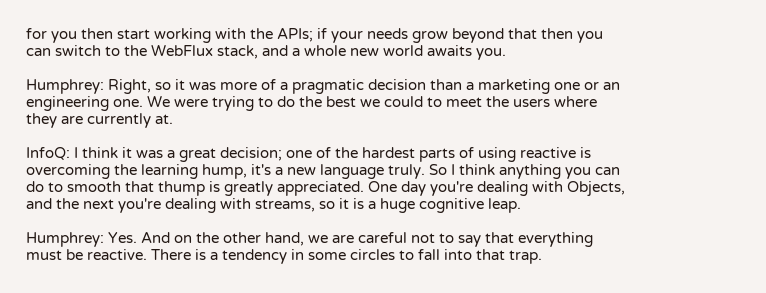for you then start working with the APIs; if your needs grow beyond that then you can switch to the WebFlux stack, and a whole new world awaits you.

Humphrey: Right, so it was more of a pragmatic decision than a marketing one or an engineering one. We were trying to do the best we could to meet the users where they are currently at.

InfoQ: I think it was a great decision; one of the hardest parts of using reactive is overcoming the learning hump, it's a new language truly. So I think anything you can do to smooth that thump is greatly appreciated. One day you're dealing with Objects, and the next you're dealing with streams, so it is a huge cognitive leap.

Humphrey: Yes. And on the other hand, we are careful not to say that everything must be reactive. There is a tendency in some circles to fall into that trap.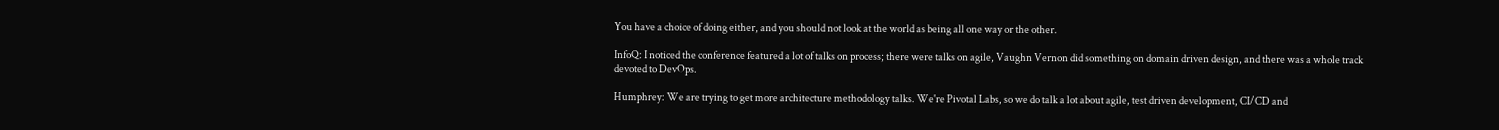You have a choice of doing either, and you should not look at the world as being all one way or the other.

InfoQ: I noticed the conference featured a lot of talks on process; there were talks on agile, Vaughn Vernon did something on domain driven design, and there was a whole track devoted to DevOps.

Humphrey: We are trying to get more architecture methodology talks. We're Pivotal Labs, so we do talk a lot about agile, test driven development, CI/CD and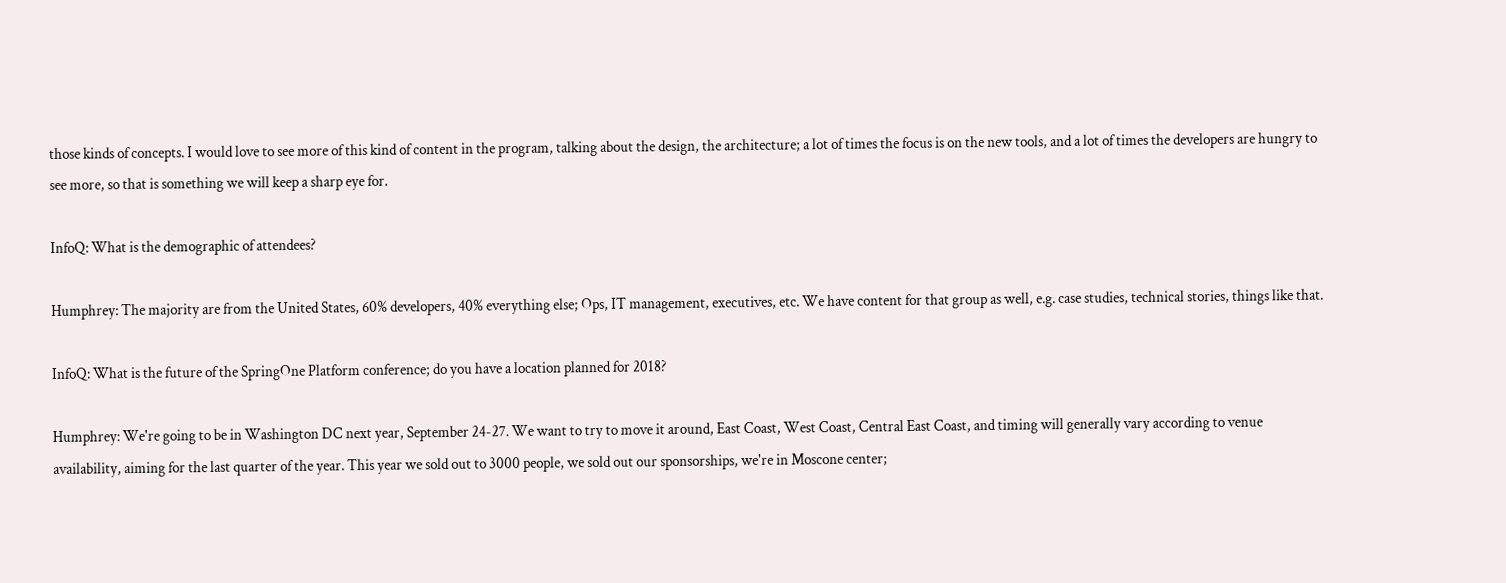those kinds of concepts. I would love to see more of this kind of content in the program, talking about the design, the architecture; a lot of times the focus is on the new tools, and a lot of times the developers are hungry to see more, so that is something we will keep a sharp eye for.

InfoQ: What is the demographic of attendees?

Humphrey: The majority are from the United States, 60% developers, 40% everything else; Ops, IT management, executives, etc. We have content for that group as well, e.g. case studies, technical stories, things like that.

InfoQ: What is the future of the SpringOne Platform conference; do you have a location planned for 2018?

Humphrey: We're going to be in Washington DC next year, September 24-27. We want to try to move it around, East Coast, West Coast, Central East Coast, and timing will generally vary according to venue availability, aiming for the last quarter of the year. This year we sold out to 3000 people, we sold out our sponsorships, we're in Moscone center;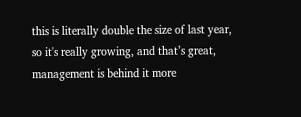this is literally double the size of last year, so it's really growing, and that’s great, management is behind it more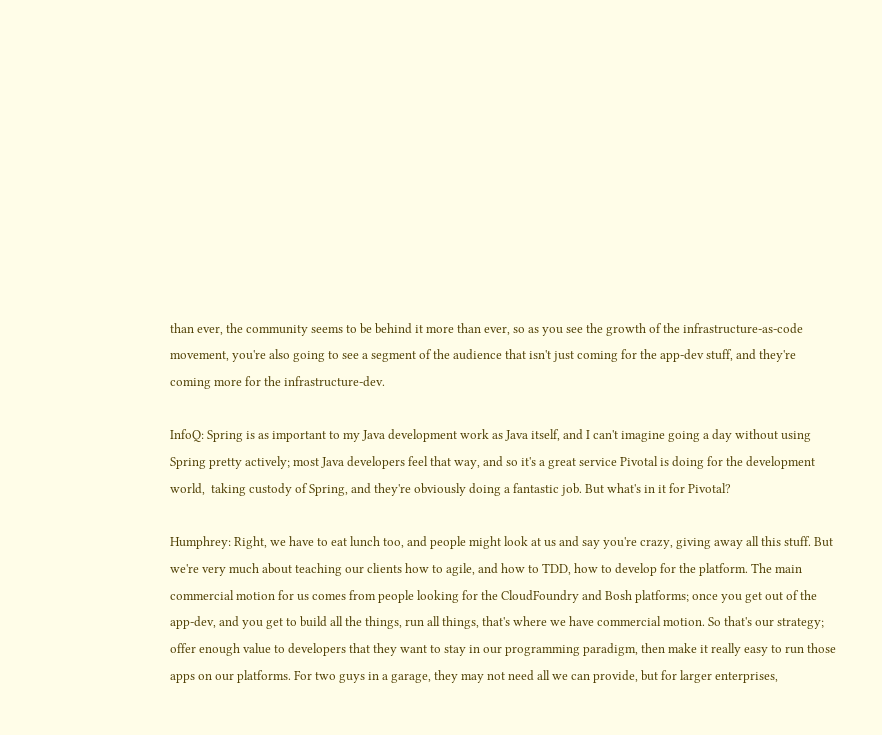than ever, the community seems to be behind it more than ever, so as you see the growth of the infrastructure-as-code movement, you're also going to see a segment of the audience that isn't just coming for the app-dev stuff, and they're coming more for the infrastructure-dev.

InfoQ: Spring is as important to my Java development work as Java itself, and I can't imagine going a day without using Spring pretty actively; most Java developers feel that way, and so it's a great service Pivotal is doing for the development world,  taking custody of Spring, and they're obviously doing a fantastic job. But what's in it for Pivotal?

Humphrey: Right, we have to eat lunch too, and people might look at us and say you're crazy, giving away all this stuff. But we're very much about teaching our clients how to agile, and how to TDD, how to develop for the platform. The main commercial motion for us comes from people looking for the CloudFoundry and Bosh platforms; once you get out of the app-dev, and you get to build all the things, run all things, that's where we have commercial motion. So that's our strategy; offer enough value to developers that they want to stay in our programming paradigm, then make it really easy to run those apps on our platforms. For two guys in a garage, they may not need all we can provide, but for larger enterprises,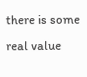there is some real value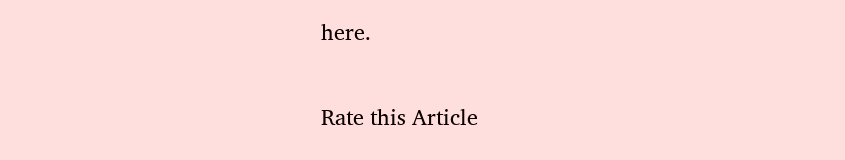here.


Rate this Article